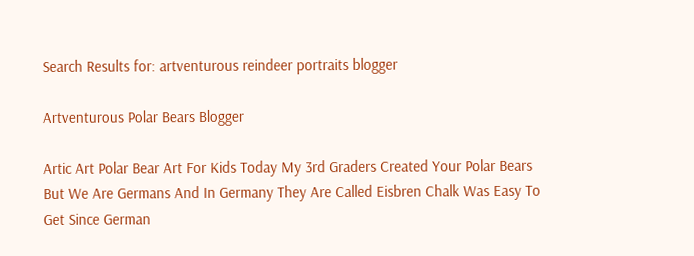Search Results for: artventurous reindeer portraits blogger

Artventurous Polar Bears Blogger

Artic Art Polar Bear Art For Kids Today My 3rd Graders Created Your Polar Bears But We Are Germans And In Germany They Are Called Eisbren Chalk Was Easy To Get Since German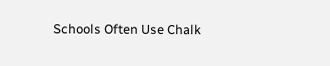Schools Often Use Chalk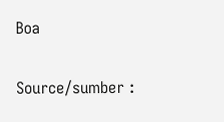Boa

Source/sumber :